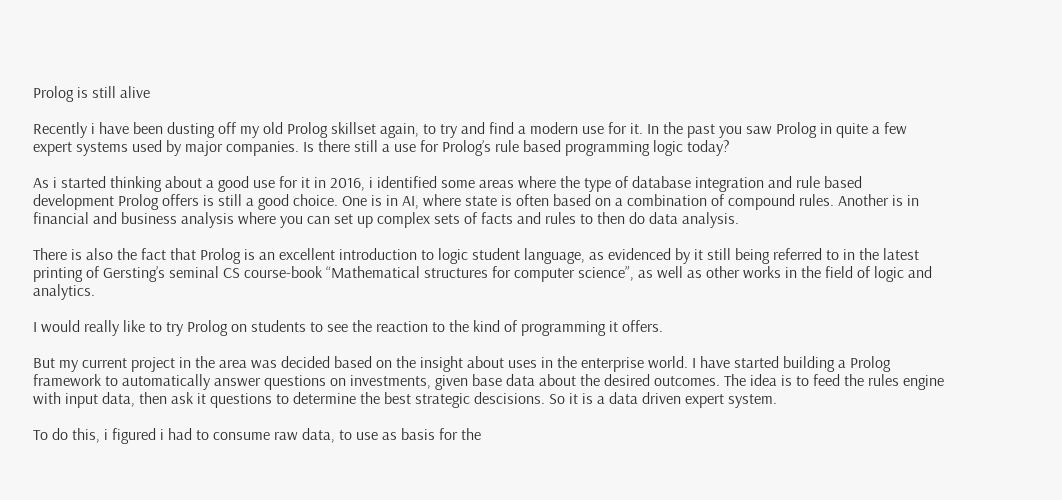Prolog is still alive

Recently i have been dusting off my old Prolog skillset again, to try and find a modern use for it. In the past you saw Prolog in quite a few expert systems used by major companies. Is there still a use for Prolog’s rule based programming logic today?

As i started thinking about a good use for it in 2016, i identified some areas where the type of database integration and rule based development Prolog offers is still a good choice. One is in AI, where state is often based on a combination of compound rules. Another is in financial and business analysis where you can set up complex sets of facts and rules to then do data analysis.

There is also the fact that Prolog is an excellent introduction to logic student language, as evidenced by it still being referred to in the latest printing of Gersting’s seminal CS course-book “Mathematical structures for computer science”, as well as other works in the field of logic and analytics.

I would really like to try Prolog on students to see the reaction to the kind of programming it offers.

But my current project in the area was decided based on the insight about uses in the enterprise world. I have started building a Prolog framework to automatically answer questions on investments, given base data about the desired outcomes. The idea is to feed the rules engine with input data, then ask it questions to determine the best strategic descisions. So it is a data driven expert system.

To do this, i figured i had to consume raw data, to use as basis for the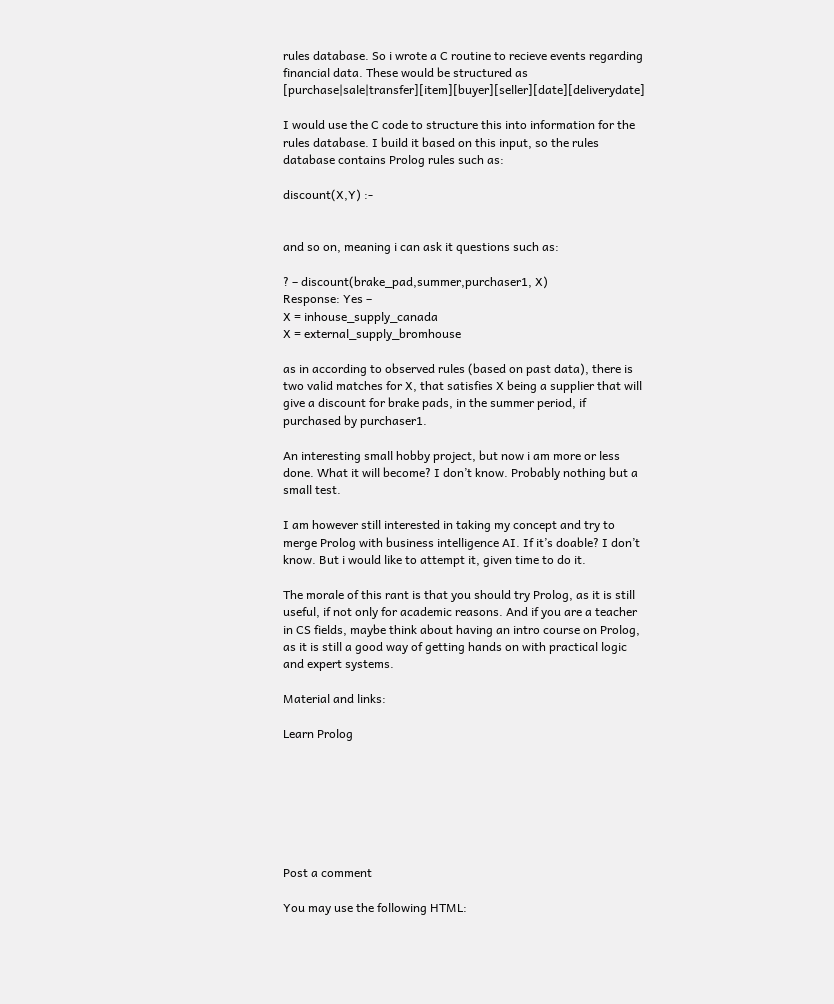rules database. So i wrote a C routine to recieve events regarding financial data. These would be structured as [purchase|sale|transfer][item][buyer][seller][date][deliverydate]

I would use the C code to structure this into information for the rules database. I build it based on this input, so the rules database contains Prolog rules such as:

discount(X,Y) :-


and so on, meaning i can ask it questions such as:

? – discount(brake_pad,summer,purchaser1, X)
Response: Yes –
X = inhouse_supply_canada
X = external_supply_bromhouse

as in according to observed rules (based on past data), there is two valid matches for X, that satisfies X being a supplier that will give a discount for brake pads, in the summer period, if purchased by purchaser1.

An interesting small hobby project, but now i am more or less done. What it will become? I don’t know. Probably nothing but a small test.

I am however still interested in taking my concept and try to merge Prolog with business intelligence AI. If it’s doable? I don’t know. But i would like to attempt it, given time to do it.

The morale of this rant is that you should try Prolog, as it is still useful, if not only for academic reasons. And if you are a teacher in CS fields, maybe think about having an intro course on Prolog, as it is still a good way of getting hands on with practical logic and expert systems.

Material and links:

Learn Prolog







Post a comment

You may use the following HTML: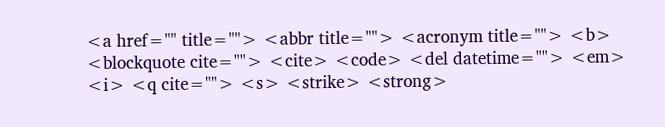<a href="" title=""> <abbr title=""> <acronym title=""> <b> <blockquote cite=""> <cite> <code> <del datetime=""> <em> <i> <q cite=""> <s> <strike> <strong>